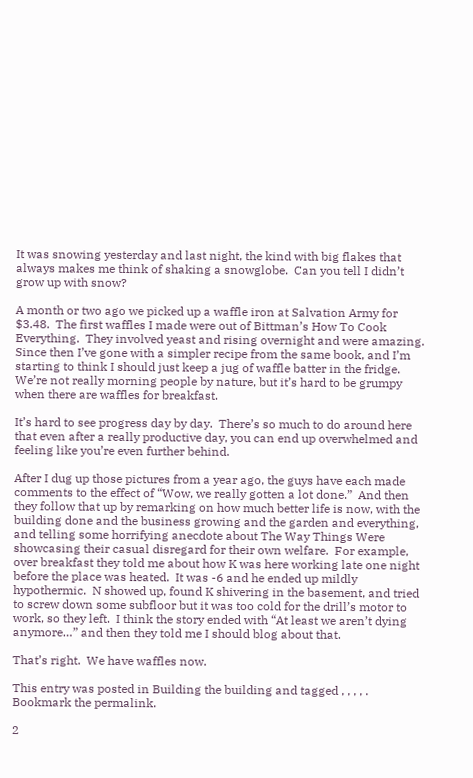It was snowing yesterday and last night, the kind with big flakes that always makes me think of shaking a snowglobe.  Can you tell I didn’t grow up with snow?

A month or two ago we picked up a waffle iron at Salvation Army for $3.48.  The first waffles I made were out of Bittman’s How To Cook Everything.  They involved yeast and rising overnight and were amazing.  Since then I’ve gone with a simpler recipe from the same book, and I’m starting to think I should just keep a jug of waffle batter in the fridge.  We’re not really morning people by nature, but it’s hard to be grumpy when there are waffles for breakfast.

It’s hard to see progress day by day.  There’s so much to do around here that even after a really productive day, you can end up overwhelmed and feeling like you’re even further behind.

After I dug up those pictures from a year ago, the guys have each made comments to the effect of “Wow, we really gotten a lot done.”  And then they follow that up by remarking on how much better life is now, with the building done and the business growing and the garden and everything, and telling some horrifying anecdote about The Way Things Were showcasing their casual disregard for their own welfare.  For example, over breakfast they told me about how K was here working late one night before the place was heated.  It was -6 and he ended up mildly hypothermic.  N showed up, found K shivering in the basement, and tried to screw down some subfloor but it was too cold for the drill’s motor to work, so they left.  I think the story ended with “At least we aren’t dying anymore…” and then they told me I should blog about that.

That’s right.  We have waffles now.

This entry was posted in Building the building and tagged , , , , . Bookmark the permalink.

2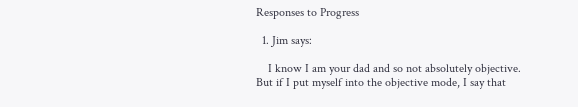Responses to Progress

  1. Jim says:

    I know I am your dad and so not absolutely objective. But if I put myself into the objective mode, I say that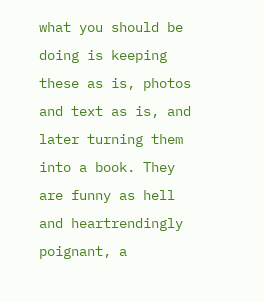what you should be doing is keeping these as is, photos and text as is, and later turning them into a book. They are funny as hell and heartrendingly poignant, a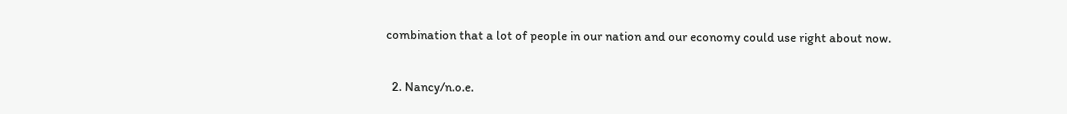combination that a lot of people in our nation and our economy could use right about now.

  2. Nancy/n.o.e.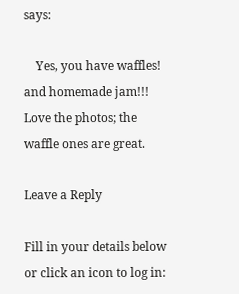says:

    Yes, you have waffles! and homemade jam!!! Love the photos; the waffle ones are great.

Leave a Reply

Fill in your details below or click an icon to log in: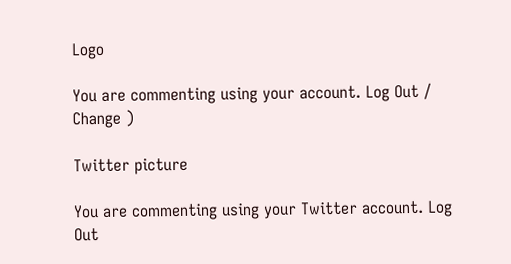Logo

You are commenting using your account. Log Out / Change )

Twitter picture

You are commenting using your Twitter account. Log Out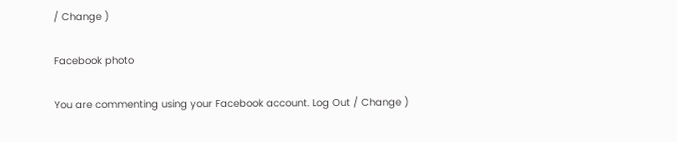/ Change )

Facebook photo

You are commenting using your Facebook account. Log Out / Change )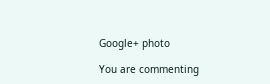Google+ photo

You are commenting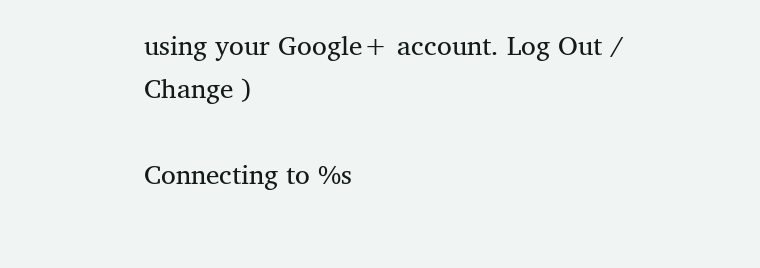using your Google+ account. Log Out / Change )

Connecting to %s